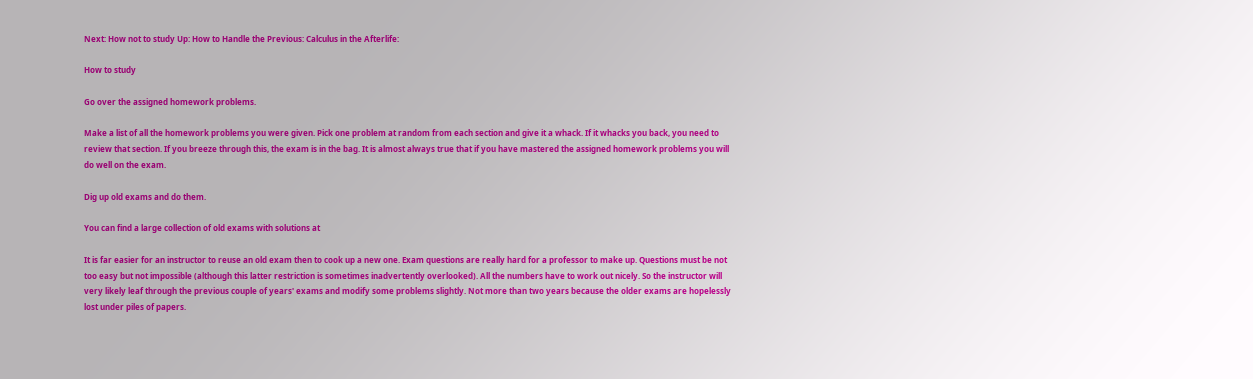Next: How not to study Up: How to Handle the Previous: Calculus in the Afterlife:

How to study

Go over the assigned homework problems.

Make a list of all the homework problems you were given. Pick one problem at random from each section and give it a whack. If it whacks you back, you need to review that section. If you breeze through this, the exam is in the bag. It is almost always true that if you have mastered the assigned homework problems you will do well on the exam.

Dig up old exams and do them.

You can find a large collection of old exams with solutions at

It is far easier for an instructor to reuse an old exam then to cook up a new one. Exam questions are really hard for a professor to make up. Questions must be not too easy but not impossible (although this latter restriction is sometimes inadvertently overlooked). All the numbers have to work out nicely. So the instructor will very likely leaf through the previous couple of years' exams and modify some problems slightly. Not more than two years because the older exams are hopelessly lost under piles of papers.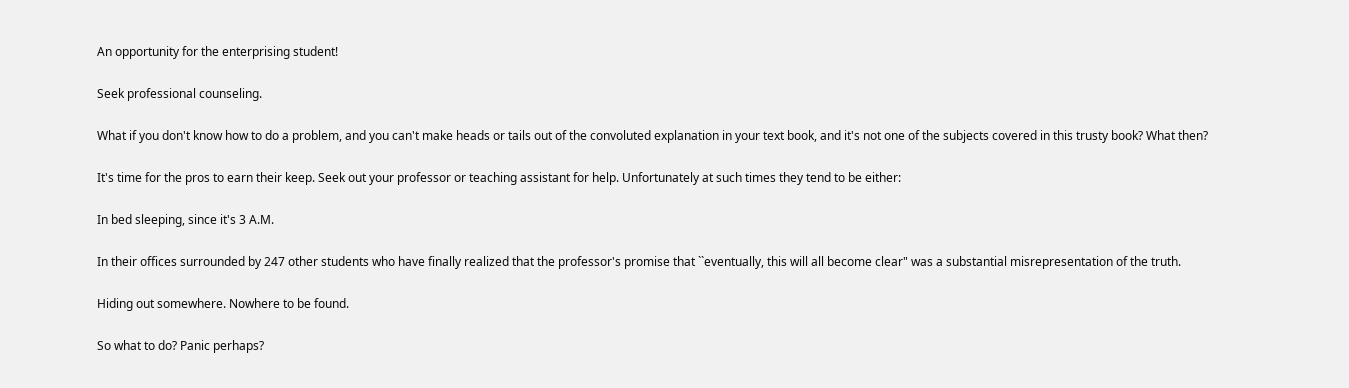An opportunity for the enterprising student!

Seek professional counseling.

What if you don't know how to do a problem, and you can't make heads or tails out of the convoluted explanation in your text book, and it's not one of the subjects covered in this trusty book? What then?

It's time for the pros to earn their keep. Seek out your professor or teaching assistant for help. Unfortunately at such times they tend to be either:

In bed sleeping, since it's 3 A.M.

In their offices surrounded by 247 other students who have finally realized that the professor's promise that ``eventually, this will all become clear" was a substantial misrepresentation of the truth.

Hiding out somewhere. Nowhere to be found.

So what to do? Panic perhaps?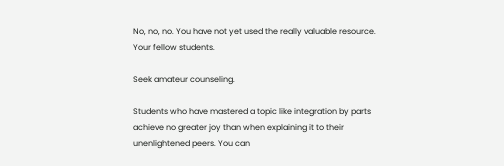No, no, no. You have not yet used the really valuable resource. Your fellow students.

Seek amateur counseling.

Students who have mastered a topic like integration by parts achieve no greater joy than when explaining it to their unenlightened peers. You can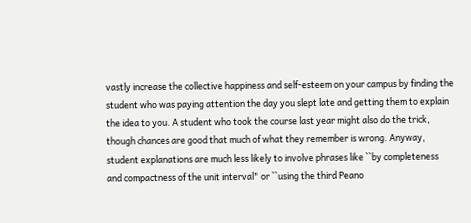vastly increase the collective happiness and self-esteem on your campus by finding the student who was paying attention the day you slept late and getting them to explain the idea to you. A student who took the course last year might also do the trick, though chances are good that much of what they remember is wrong. Anyway, student explanations are much less likely to involve phrases like ``by completeness and compactness of the unit interval" or ``using the third Peano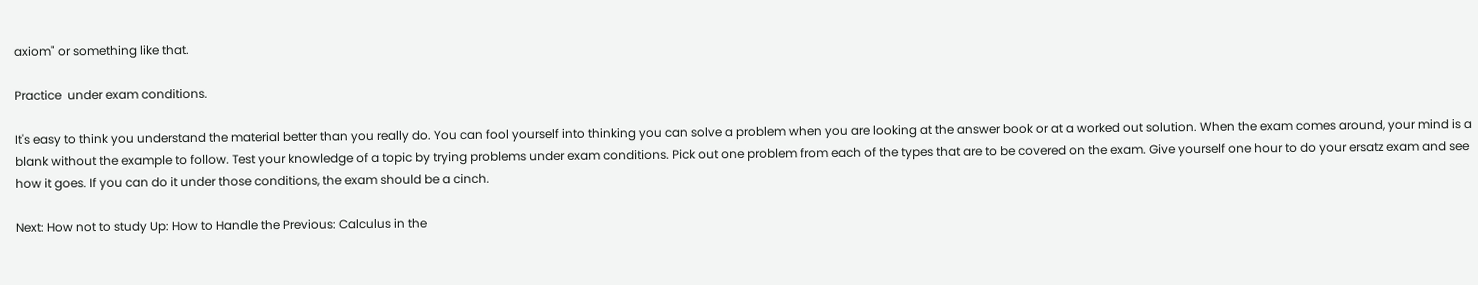axiom" or something like that.

Practice  under exam conditions.

It's easy to think you understand the material better than you really do. You can fool yourself into thinking you can solve a problem when you are looking at the answer book or at a worked out solution. When the exam comes around, your mind is a blank without the example to follow. Test your knowledge of a topic by trying problems under exam conditions. Pick out one problem from each of the types that are to be covered on the exam. Give yourself one hour to do your ersatz exam and see how it goes. If you can do it under those conditions, the exam should be a cinch.

Next: How not to study Up: How to Handle the Previous: Calculus in the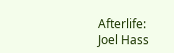Afterlife:
Joel Hass